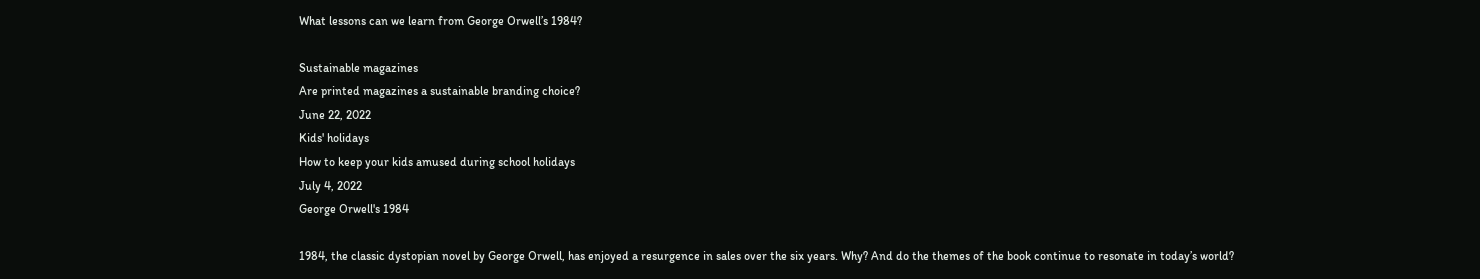What lessons can we learn from George Orwell’s 1984?

Sustainable magazines
Are printed magazines a sustainable branding choice?
June 22, 2022
Kids' holidays
How to keep your kids amused during school holidays
July 4, 2022
George Orwell's 1984

1984, the classic dystopian novel by George Orwell, has enjoyed a resurgence in sales over the six years. Why? And do the themes of the book continue to resonate in today’s world?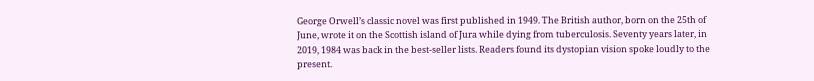George Orwell’s classic novel was first published in 1949. The British author, born on the 25th of June, wrote it on the Scottish island of Jura while dying from tuberculosis. Seventy years later, in 2019, 1984 was back in the best-seller lists. Readers found its dystopian vision spoke loudly to the present.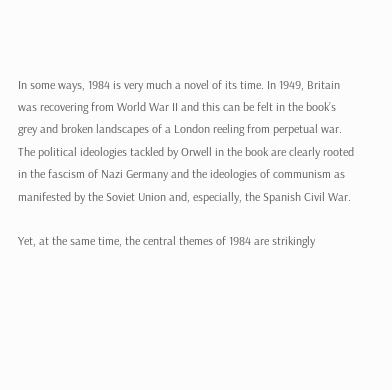In some ways, 1984 is very much a novel of its time. In 1949, Britain was recovering from World War II and this can be felt in the book’s grey and broken landscapes of a London reeling from perpetual war. The political ideologies tackled by Orwell in the book are clearly rooted in the fascism of Nazi Germany and the ideologies of communism as manifested by the Soviet Union and, especially, the Spanish Civil War.

Yet, at the same time, the central themes of 1984 are strikingly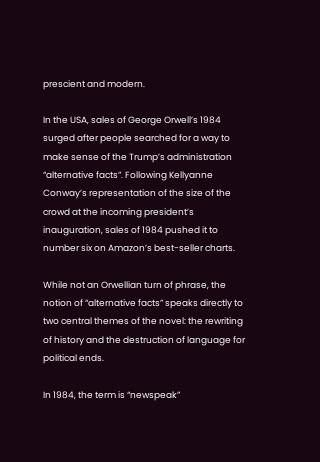prescient and modern.

In the USA, sales of George Orwell’s 1984 surged after people searched for a way to make sense of the Trump’s administration “alternative facts”. Following Kellyanne Conway’s representation of the size of the crowd at the incoming president’s inauguration, sales of 1984 pushed it to number six on Amazon’s best-seller charts.

While not an Orwellian turn of phrase, the notion of “alternative facts” speaks directly to two central themes of the novel: the rewriting of history and the destruction of language for political ends.

In 1984, the term is “newspeak”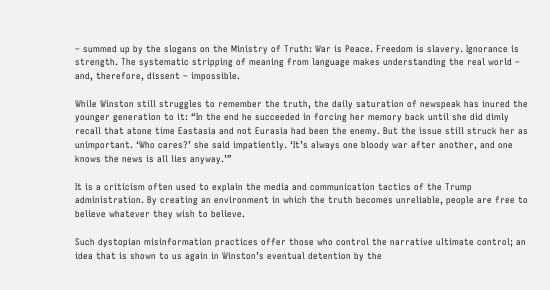– summed up by the slogans on the Ministry of Truth: War is Peace. Freedom is slavery. Ignorance is strength. The systematic stripping of meaning from language makes understanding the real world – and, therefore, dissent – impossible.

While Winston still struggles to remember the truth, the daily saturation of newspeak has inured the younger generation to it: “In the end he succeeded in forcing her memory back until she did dimly recall that atone time Eastasia and not Eurasia had been the enemy. But the issue still struck her as unimportant. ‘Who cares?’ she said impatiently. ‘It’s always one bloody war after another, and one knows the news is all lies anyway.’”

It is a criticism often used to explain the media and communication tactics of the Trump administration. By creating an environment in which the truth becomes unreliable, people are free to believe whatever they wish to believe.

Such dystopian misinformation practices offer those who control the narrative ultimate control; an idea that is shown to us again in Winston’s eventual detention by the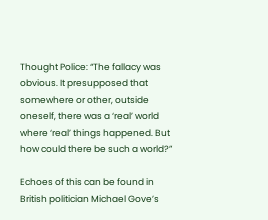Thought Police: “The fallacy was obvious. It presupposed that somewhere or other, outside oneself, there was a ‘real’ world where ‘real’ things happened. But how could there be such a world?”

Echoes of this can be found in British politician Michael Gove’s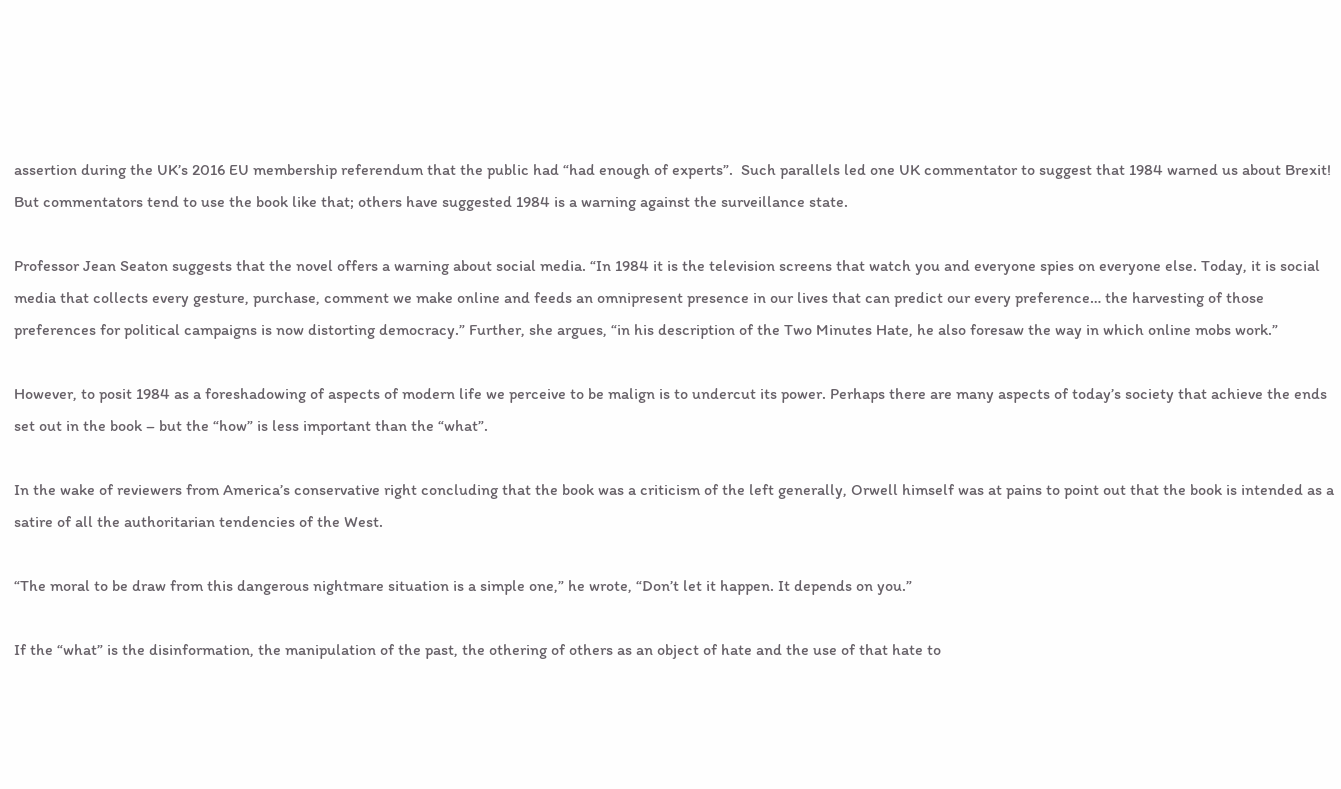assertion during the UK’s 2016 EU membership referendum that the public had “had enough of experts”.  Such parallels led one UK commentator to suggest that 1984 warned us about Brexit! But commentators tend to use the book like that; others have suggested 1984 is a warning against the surveillance state.

Professor Jean Seaton suggests that the novel offers a warning about social media. “In 1984 it is the television screens that watch you and everyone spies on everyone else. Today, it is social media that collects every gesture, purchase, comment we make online and feeds an omnipresent presence in our lives that can predict our every preference… the harvesting of those preferences for political campaigns is now distorting democracy.” Further, she argues, “in his description of the Two Minutes Hate, he also foresaw the way in which online mobs work.”

However, to posit 1984 as a foreshadowing of aspects of modern life we perceive to be malign is to undercut its power. Perhaps there are many aspects of today’s society that achieve the ends set out in the book – but the “how” is less important than the “what”.

In the wake of reviewers from America’s conservative right concluding that the book was a criticism of the left generally, Orwell himself was at pains to point out that the book is intended as a satire of all the authoritarian tendencies of the West.

“The moral to be draw from this dangerous nightmare situation is a simple one,” he wrote, “Don’t let it happen. It depends on you.”

If the “what” is the disinformation, the manipulation of the past, the othering of others as an object of hate and the use of that hate to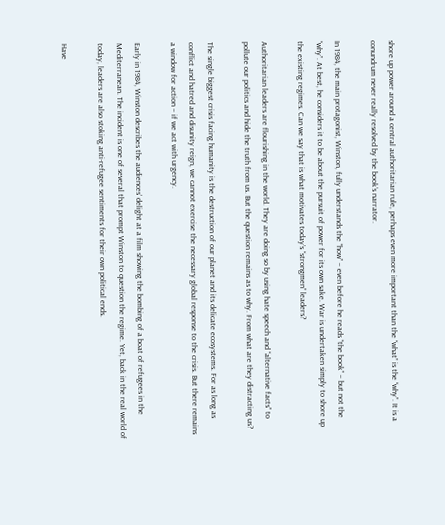shore up power around a central authoritarian rule, perhaps even more important than the “what” is the “why”. It is a conundrum never really resolved by the book’s narrator.

In 1984, the main protagonist, Winston, fully understands the “how” – even before he reads “the book” – but not the “why”. At best, he considers it to be about the pursuit of power for its own sake. War is undertaken simply to shore up the existing regimes. Can we say that is what motivates today’s “strongmen” leaders?

Authoritarian leaders are flourishing in the world. They are doing so by using hate speech and “alternative facts” to pollute our politics and hide the truth from us. But the question remains as to why. From what are they distracting us?

The single biggest crisis facing humanity is the destruction of our planet and its delicate ecosystems. For as long as conflict and hatred and disunity reign, we cannot exercise the necessary global response to the crisis. But there remains a window for action – if we act with urgency.

Early in 1984, Winston describes the audiences’ delight at a film showing the bombing of a boat of refugees in the Mediterranean. The incident is one of several that prompt Winston to question the regime. Yet, back in the real world of today, leaders are also stoking anti-refugee sentiments for their own political ends.

Have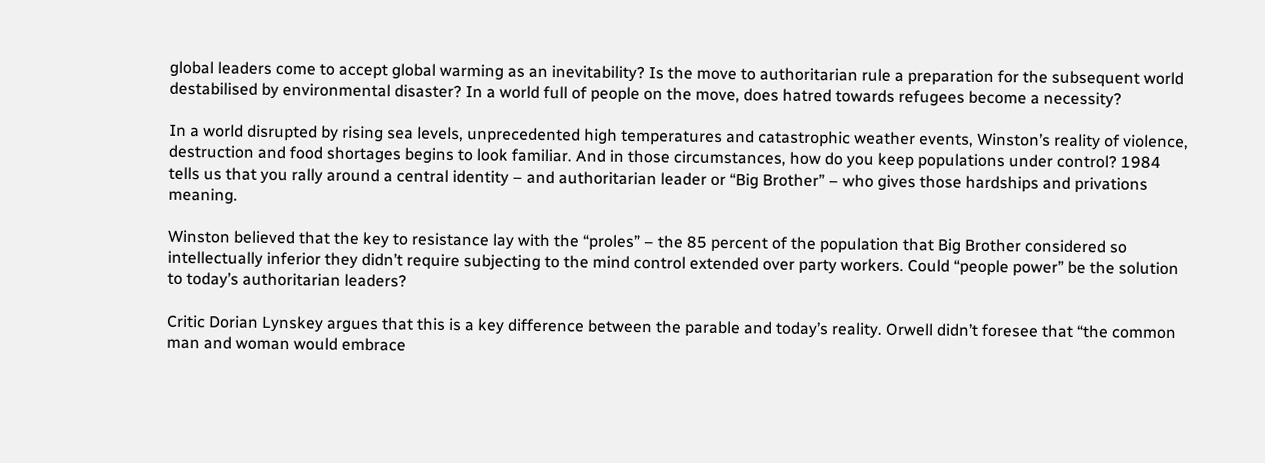global leaders come to accept global warming as an inevitability? Is the move to authoritarian rule a preparation for the subsequent world destabilised by environmental disaster? In a world full of people on the move, does hatred towards refugees become a necessity?

In a world disrupted by rising sea levels, unprecedented high temperatures and catastrophic weather events, Winston’s reality of violence, destruction and food shortages begins to look familiar. And in those circumstances, how do you keep populations under control? 1984 tells us that you rally around a central identity – and authoritarian leader or “Big Brother” – who gives those hardships and privations meaning.

Winston believed that the key to resistance lay with the “proles” – the 85 percent of the population that Big Brother considered so intellectually inferior they didn’t require subjecting to the mind control extended over party workers. Could “people power” be the solution to today’s authoritarian leaders?

Critic Dorian Lynskey argues that this is a key difference between the parable and today’s reality. Orwell didn’t foresee that “the common man and woman would embrace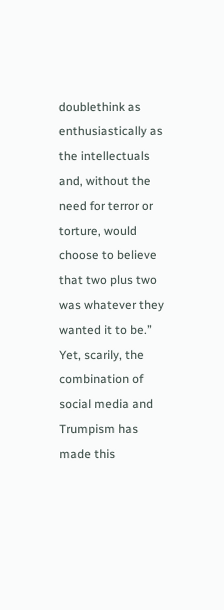doublethink as enthusiastically as the intellectuals and, without the need for terror or torture, would choose to believe that two plus two was whatever they wanted it to be.” Yet, scarily, the combination of social media and Trumpism has made this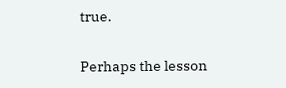true.

Perhaps the lesson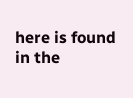here is found in the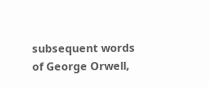subsequent words of George Orwell,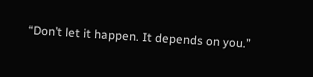“Don’t let it happen. It depends on you.”